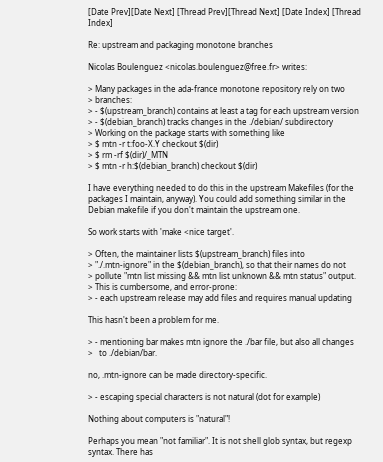[Date Prev][Date Next] [Thread Prev][Thread Next] [Date Index] [Thread Index]

Re: upstream and packaging monotone branches

Nicolas Boulenguez <nicolas.boulenguez@free.fr> writes:

> Many packages in the ada-france monotone repository rely on two
> branches:
> - $(upstream_branch) contains at least a tag for each upstream version
> - $(debian_branch) tracks changes in the ./debian/ subdirectory
> Working on the package starts with something like
> $ mtn -r t:foo-X.Y checkout $(dir)
> $ rm -rf $(dir)/_MTN
> $ mtn -r h:$(debian_branch) checkout $(dir)

I have everything needed to do this in the upstream Makefiles (for the
packages I maintain, anyway). You could add something similar in the
Debian makefile if you don't maintain the upstream one.

So work starts with 'make <nice target'.

> Often, the maintainer lists $(upstream_branch) files into
> "./.mtn-ignore" in the $(debian_branch), so that their names do not
> pollute "mtn list missing && mtn list unknown && mtn status" output.
> This is cumbersome, and error-prone:
> - each upstream release may add files and requires manual updating

This hasn't been a problem for me.

> - mentioning bar makes mtn ignore the ./bar file, but also all changes
>   to ./debian/bar.

no, .mtn-ignore can be made directory-specific.

> - escaping special characters is not natural (dot for example)

Nothing about computers is "natural"!

Perhaps you mean "not familiar". It is not shell glob syntax, but regexp
syntax. There has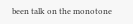been talk on the monotone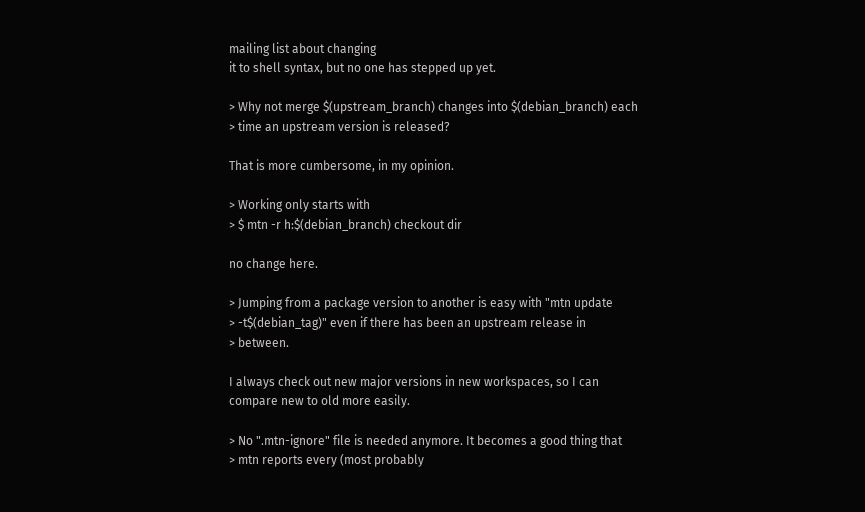mailing list about changing
it to shell syntax, but no one has stepped up yet.

> Why not merge $(upstream_branch) changes into $(debian_branch) each
> time an upstream version is released?

That is more cumbersome, in my opinion.

> Working only starts with
> $ mtn -r h:$(debian_branch) checkout dir

no change here.

> Jumping from a package version to another is easy with "mtn update
> -t$(debian_tag)" even if there has been an upstream release in
> between.

I always check out new major versions in new workspaces, so I can
compare new to old more easily.

> No ".mtn-ignore" file is needed anymore. It becomes a good thing that
> mtn reports every (most probably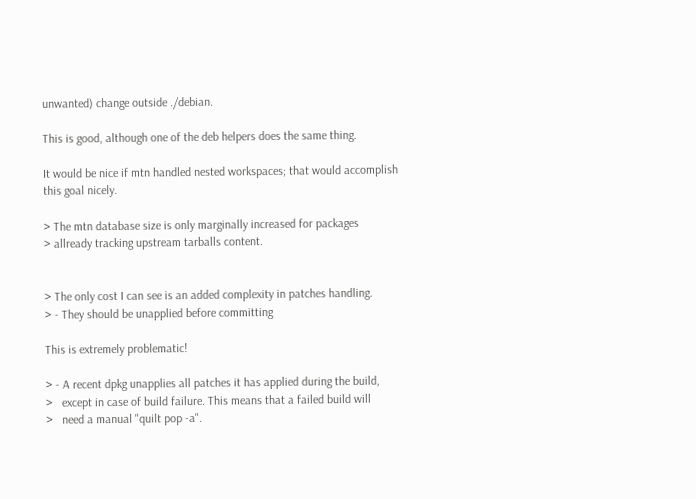unwanted) change outside ./debian.

This is good, although one of the deb helpers does the same thing.

It would be nice if mtn handled nested workspaces; that would accomplish
this goal nicely.

> The mtn database size is only marginally increased for packages
> allready tracking upstream tarballs content.


> The only cost I can see is an added complexity in patches handling.
> - They should be unapplied before committing

This is extremely problematic!

> - A recent dpkg unapplies all patches it has applied during the build,
>   except in case of build failure. This means that a failed build will
>   need a manual "quilt pop -a".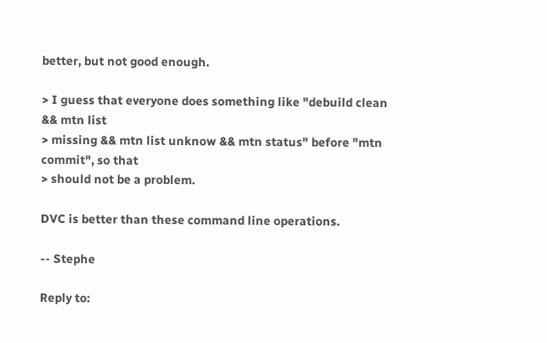better, but not good enough.

> I guess that everyone does something like "debuild clean && mtn list
> missing && mtn list unknow && mtn status" before "mtn commit", so that
> should not be a problem.

DVC is better than these command line operations.

-- Stephe

Reply to: